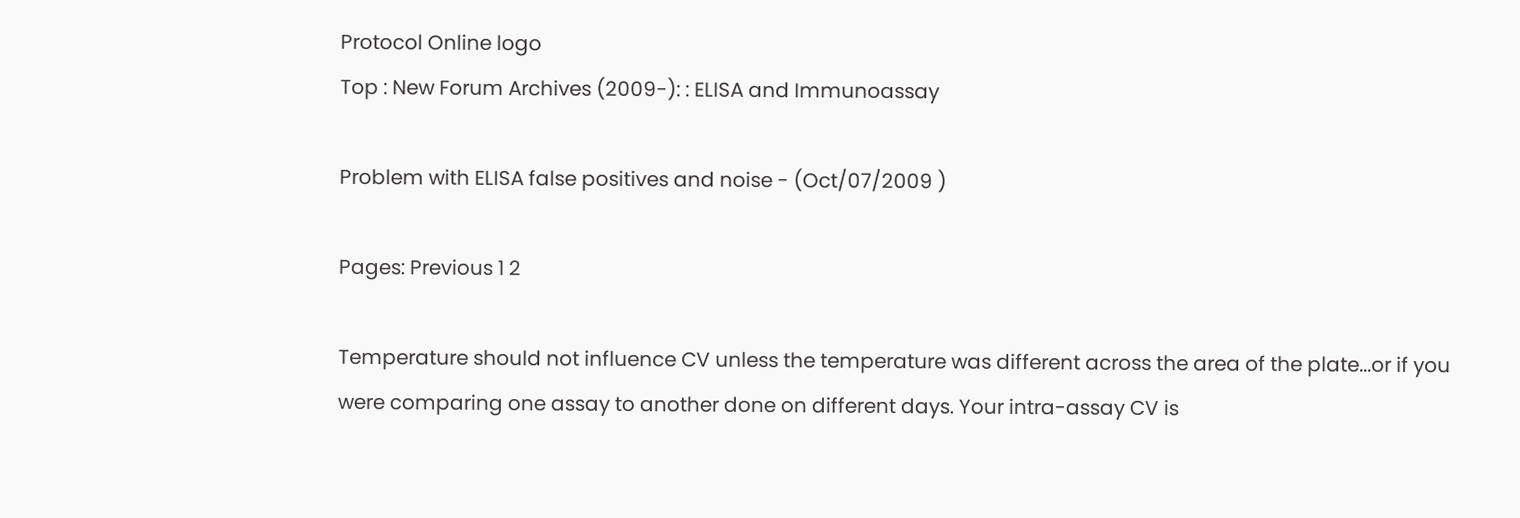Protocol Online logo
Top : New Forum Archives (2009-): : ELISA and Immunoassay

Problem with ELISA false positives and noise - (Oct/07/2009 )

Pages: Previous 1 2

Temperature should not influence CV unless the temperature was different across the area of the plate...or if you were comparing one assay to another done on different days. Your intra-assay CV is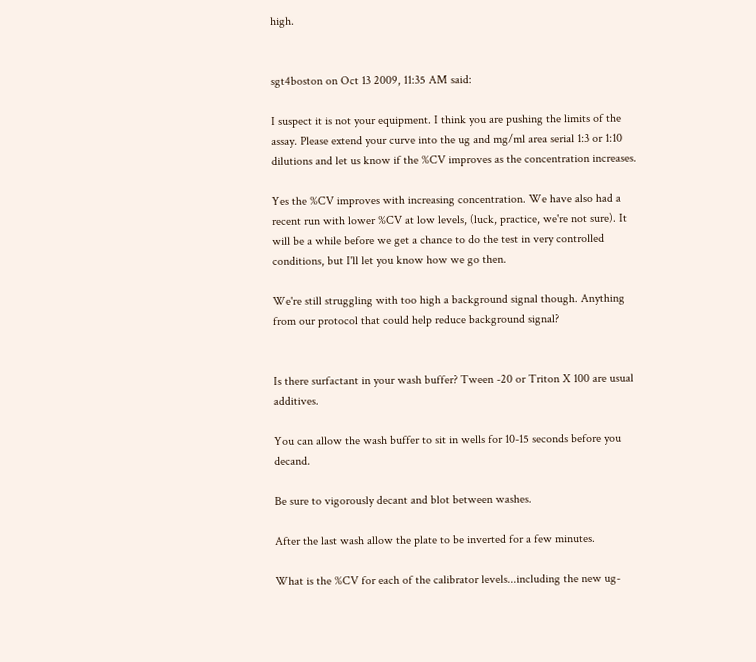high.


sgt4boston on Oct 13 2009, 11:35 AM said:

I suspect it is not your equipment. I think you are pushing the limits of the assay. Please extend your curve into the ug and mg/ml area serial 1:3 or 1:10 dilutions and let us know if the %CV improves as the concentration increases.

Yes the %CV improves with increasing concentration. We have also had a recent run with lower %CV at low levels, (luck, practice, we're not sure). It will be a while before we get a chance to do the test in very controlled conditions, but I'll let you know how we go then.

We're still struggling with too high a background signal though. Anything from our protocol that could help reduce background signal?


Is there surfactant in your wash buffer? Tween -20 or Triton X 100 are usual additives.

You can allow the wash buffer to sit in wells for 10-15 seconds before you decand.

Be sure to vigorously decant and blot between washes.

After the last wash allow the plate to be inverted for a few minutes.

What is the %CV for each of the calibrator levels...including the new ug-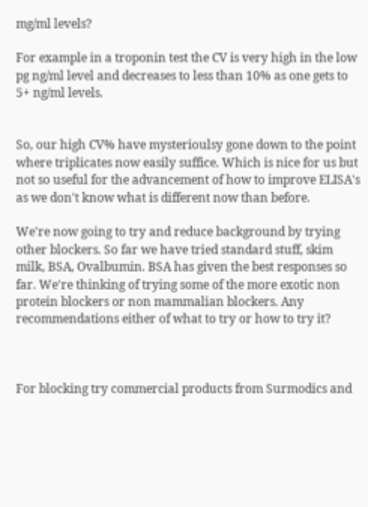mg/ml levels?

For example in a troponin test the CV is very high in the low pg ng/ml level and decreases to less than 10% as one gets to 5+ ng/ml levels.


So, our high CV% have mysterioulsy gone down to the point where triplicates now easily suffice. Which is nice for us but not so useful for the advancement of how to improve ELISA's as we don't know what is different now than before.

We're now going to try and reduce background by trying other blockers. So far we have tried standard stuff, skim milk, BSA, Ovalbumin. BSA has given the best responses so far. We're thinking of trying some of the more exotic non protein blockers or non mammalian blockers. Any recommendations either of what to try or how to try it?



For blocking try commercial products from Surmodics and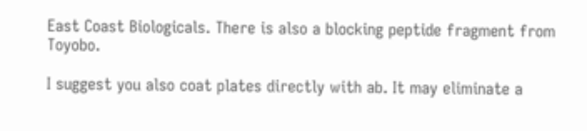East Coast Biologicals. There is also a blocking peptide fragment from Toyobo.

I suggest you also coat plates directly with ab. It may eliminate a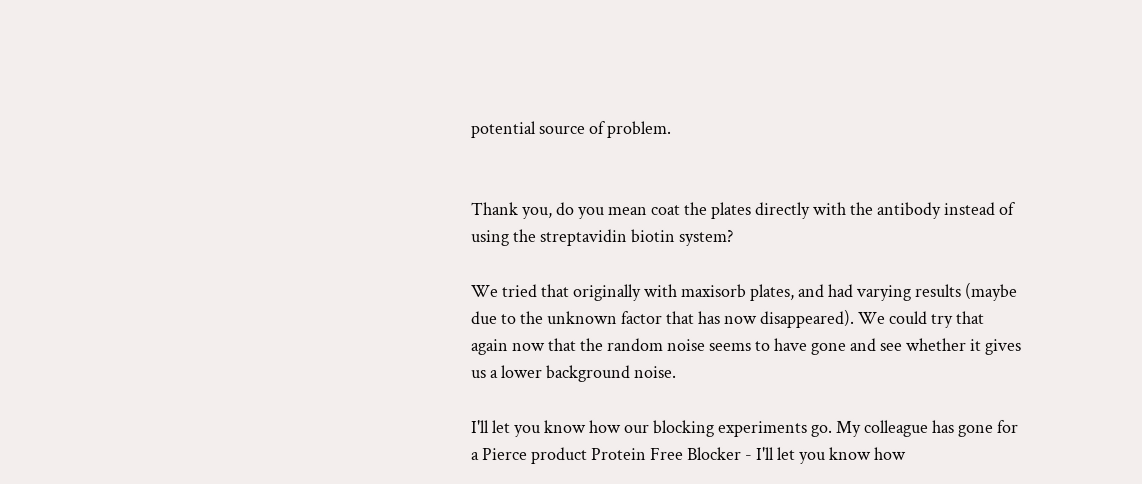potential source of problem.


Thank you, do you mean coat the plates directly with the antibody instead of using the streptavidin biotin system?

We tried that originally with maxisorb plates, and had varying results (maybe due to the unknown factor that has now disappeared). We could try that again now that the random noise seems to have gone and see whether it gives us a lower background noise.

I'll let you know how our blocking experiments go. My colleague has gone for a Pierce product Protein Free Blocker - I'll let you know how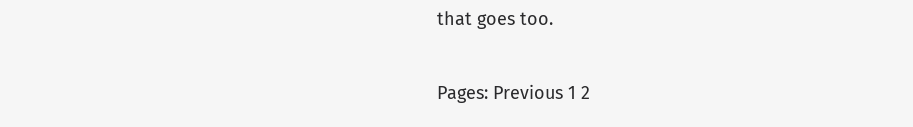that goes too.

Pages: Previous 1 2